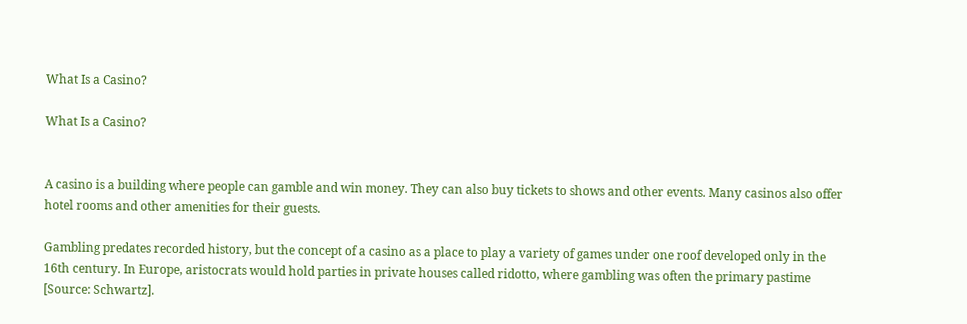What Is a Casino?

What Is a Casino?


A casino is a building where people can gamble and win money. They can also buy tickets to shows and other events. Many casinos also offer hotel rooms and other amenities for their guests.

Gambling predates recorded history, but the concept of a casino as a place to play a variety of games under one roof developed only in the 16th century. In Europe, aristocrats would hold parties in private houses called ridotto, where gambling was often the primary pastime [Source: Schwartz].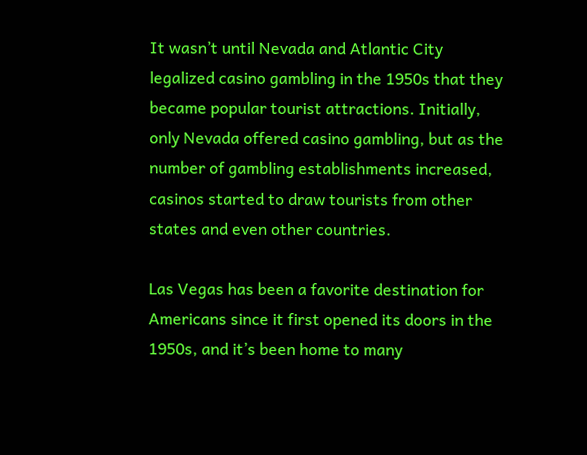It wasn’t until Nevada and Atlantic City legalized casino gambling in the 1950s that they became popular tourist attractions. Initially, only Nevada offered casino gambling, but as the number of gambling establishments increased, casinos started to draw tourists from other states and even other countries.

Las Vegas has been a favorite destination for Americans since it first opened its doors in the 1950s, and it’s been home to many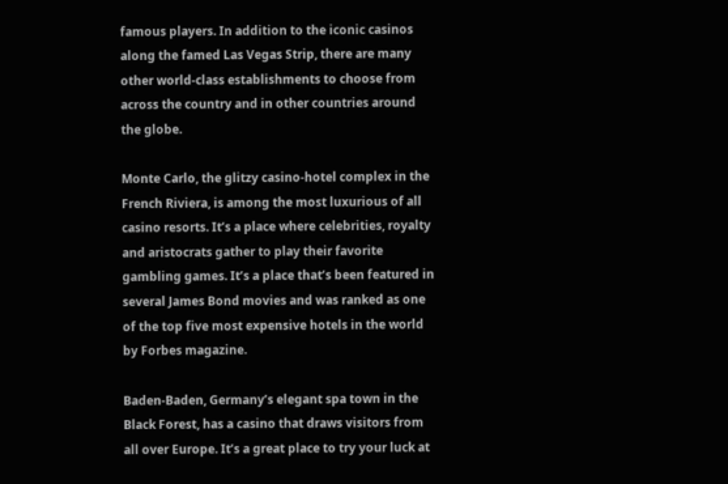famous players. In addition to the iconic casinos along the famed Las Vegas Strip, there are many other world-class establishments to choose from across the country and in other countries around the globe.

Monte Carlo, the glitzy casino-hotel complex in the French Riviera, is among the most luxurious of all casino resorts. It’s a place where celebrities, royalty and aristocrats gather to play their favorite gambling games. It’s a place that’s been featured in several James Bond movies and was ranked as one of the top five most expensive hotels in the world by Forbes magazine.

Baden-Baden, Germany’s elegant spa town in the Black Forest, has a casino that draws visitors from all over Europe. It’s a great place to try your luck at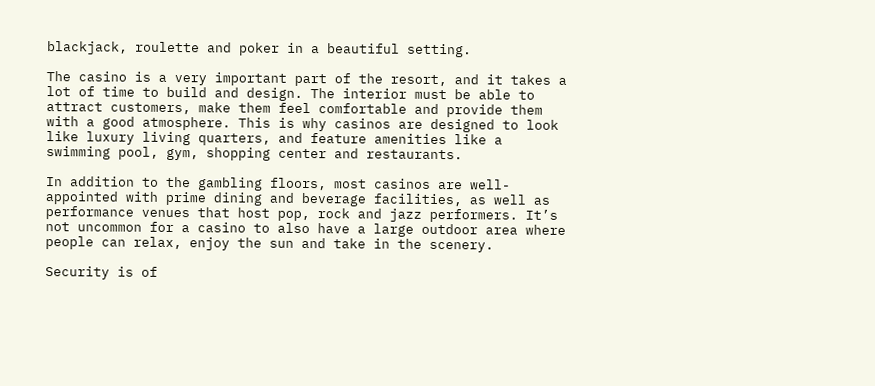blackjack, roulette and poker in a beautiful setting.

The casino is a very important part of the resort, and it takes a lot of time to build and design. The interior must be able to attract customers, make them feel comfortable and provide them with a good atmosphere. This is why casinos are designed to look like luxury living quarters, and feature amenities like a swimming pool, gym, shopping center and restaurants.

In addition to the gambling floors, most casinos are well-appointed with prime dining and beverage facilities, as well as performance venues that host pop, rock and jazz performers. It’s not uncommon for a casino to also have a large outdoor area where people can relax, enjoy the sun and take in the scenery.

Security is of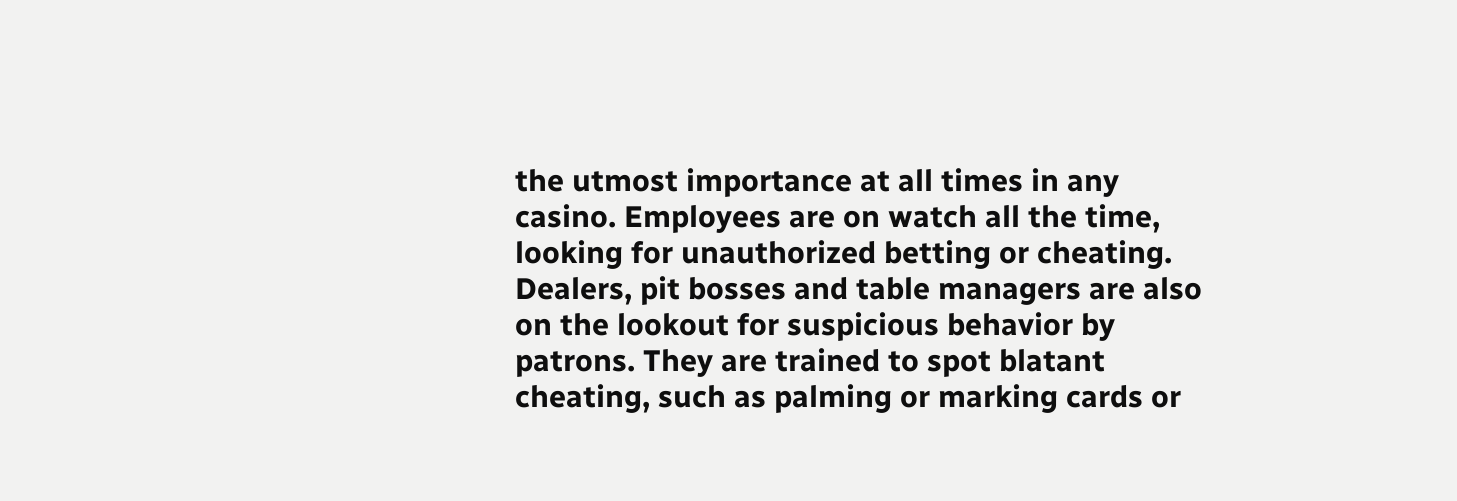the utmost importance at all times in any casino. Employees are on watch all the time, looking for unauthorized betting or cheating. Dealers, pit bosses and table managers are also on the lookout for suspicious behavior by patrons. They are trained to spot blatant cheating, such as palming or marking cards or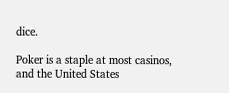dice.

Poker is a staple at most casinos, and the United States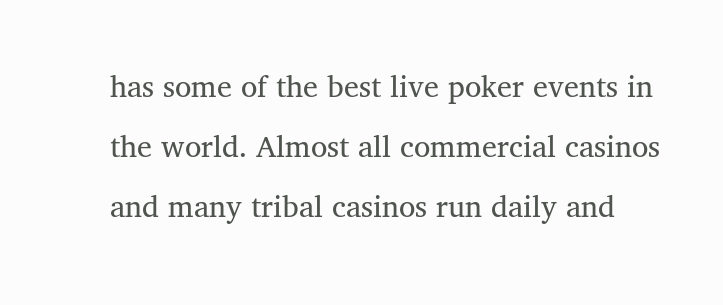has some of the best live poker events in the world. Almost all commercial casinos and many tribal casinos run daily and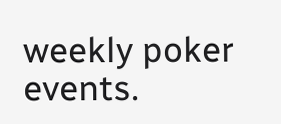weekly poker events.